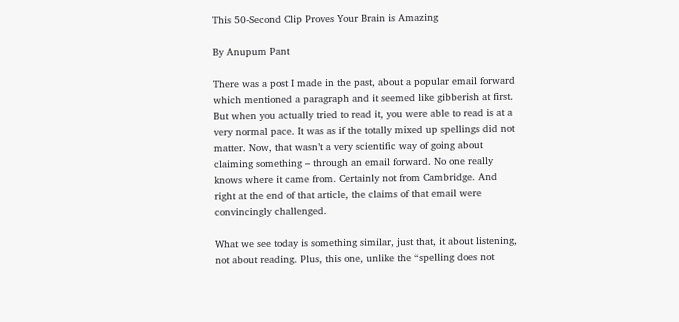This 50-Second Clip Proves Your Brain is Amazing

By Anupum Pant

There was a post I made in the past, about a popular email forward which mentioned a paragraph and it seemed like gibberish at first. But when you actually tried to read it, you were able to read is at a very normal pace. It was as if the totally mixed up spellings did not matter. Now, that wasn’t a very scientific way of going about claiming something – through an email forward. No one really knows where it came from. Certainly not from Cambridge. And right at the end of that article, the claims of that email were convincingly challenged.

What we see today is something similar, just that, it about listening, not about reading. Plus, this one, unlike the “spelling does not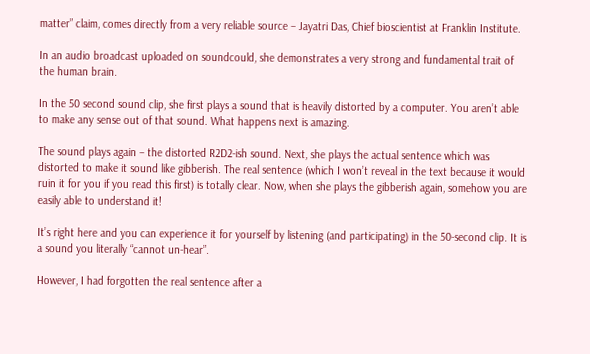matter” claim, comes directly from a very reliable source – Jayatri Das, Chief bioscientist at Franklin Institute.

In an audio broadcast uploaded on soundcould, she demonstrates a very strong and fundamental trait of the human brain.

In the 50 second sound clip, she first plays a sound that is heavily distorted by a computer. You aren’t able to make any sense out of that sound. What happens next is amazing.

The sound plays again – the distorted R2D2-ish sound. Next, she plays the actual sentence which was distorted to make it sound like gibberish. The real sentence (which I won’t reveal in the text because it would ruin it for you if you read this first) is totally clear. Now, when she plays the gibberish again, somehow you are easily able to understand it!

It’s right here and you can experience it for yourself by listening (and participating) in the 50-second clip. It is a sound you literally “cannot un-hear”.

However, I had forgotten the real sentence after a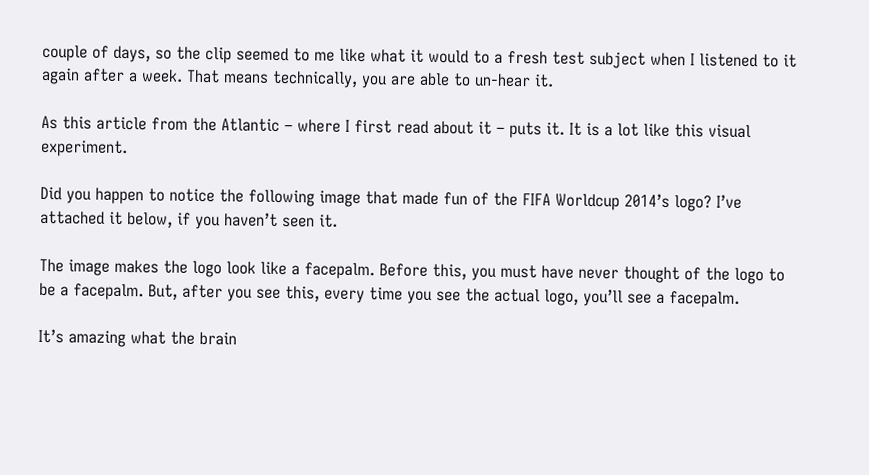couple of days, so the clip seemed to me like what it would to a fresh test subject when I listened to it again after a week. That means technically, you are able to un-hear it.

As this article from the Atlantic – where I first read about it – puts it. It is a lot like this visual experiment.

Did you happen to notice the following image that made fun of the FIFA Worldcup 2014’s logo? I’ve attached it below, if you haven’t seen it.

The image makes the logo look like a facepalm. Before this, you must have never thought of the logo to be a facepalm. But, after you see this, every time you see the actual logo, you’ll see a facepalm.

It’s amazing what the brain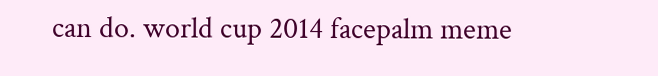can do. world cup 2014 facepalm meme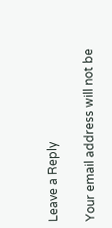Leave a Reply

Your email address will not be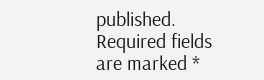published. Required fields are marked *